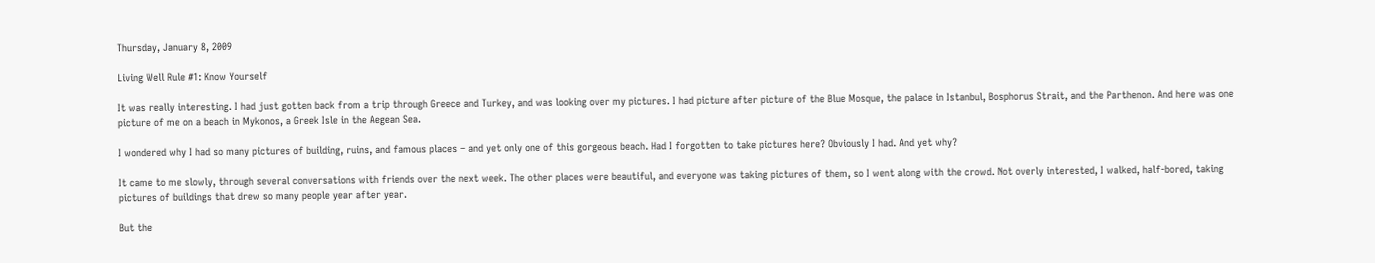Thursday, January 8, 2009

Living Well Rule #1: Know Yourself

It was really interesting. I had just gotten back from a trip through Greece and Turkey, and was looking over my pictures. I had picture after picture of the Blue Mosque, the palace in Istanbul, Bosphorus Strait, and the Parthenon. And here was one picture of me on a beach in Mykonos, a Greek Isle in the Aegean Sea.

I wondered why I had so many pictures of building, ruins, and famous places – and yet only one of this gorgeous beach. Had I forgotten to take pictures here? Obviously I had. And yet why?

It came to me slowly, through several conversations with friends over the next week. The other places were beautiful, and everyone was taking pictures of them, so I went along with the crowd. Not overly interested, I walked, half-bored, taking pictures of buildings that drew so many people year after year.

But the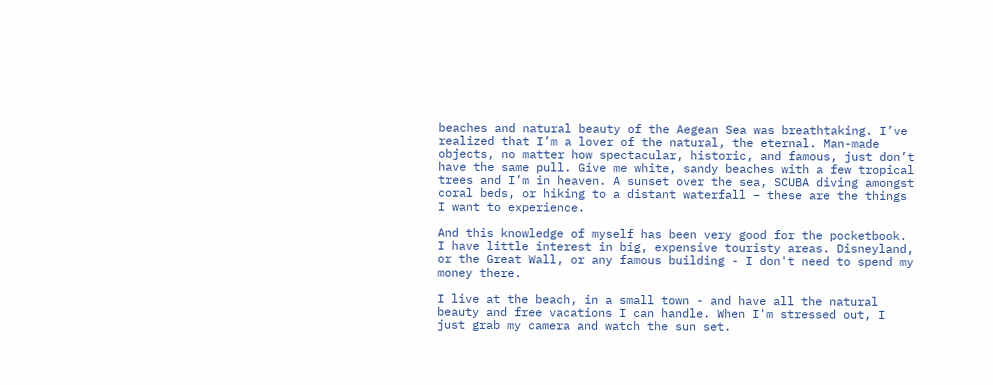beaches and natural beauty of the Aegean Sea was breathtaking. I’ve realized that I’m a lover of the natural, the eternal. Man-made objects, no matter how spectacular, historic, and famous, just don’t have the same pull. Give me white, sandy beaches with a few tropical trees and I’m in heaven. A sunset over the sea, SCUBA diving amongst coral beds, or hiking to a distant waterfall – these are the things I want to experience.

And this knowledge of myself has been very good for the pocketbook. I have little interest in big, expensive touristy areas. Disneyland, or the Great Wall, or any famous building - I don't need to spend my money there.

I live at the beach, in a small town - and have all the natural beauty and free vacations I can handle. When I'm stressed out, I just grab my camera and watch the sun set.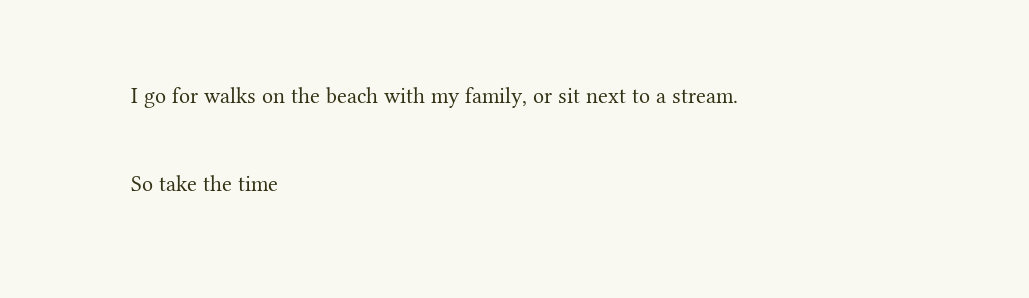I go for walks on the beach with my family, or sit next to a stream.

So take the time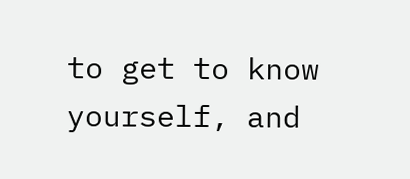to get to know yourself, and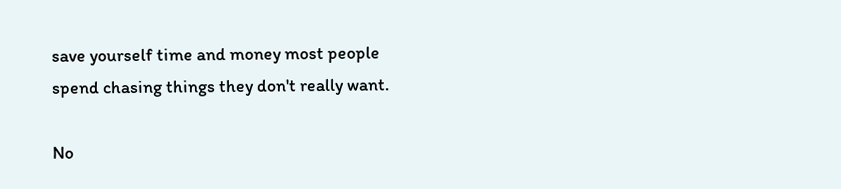save yourself time and money most people spend chasing things they don't really want.

No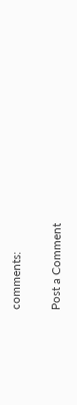comments:

Post a Comment